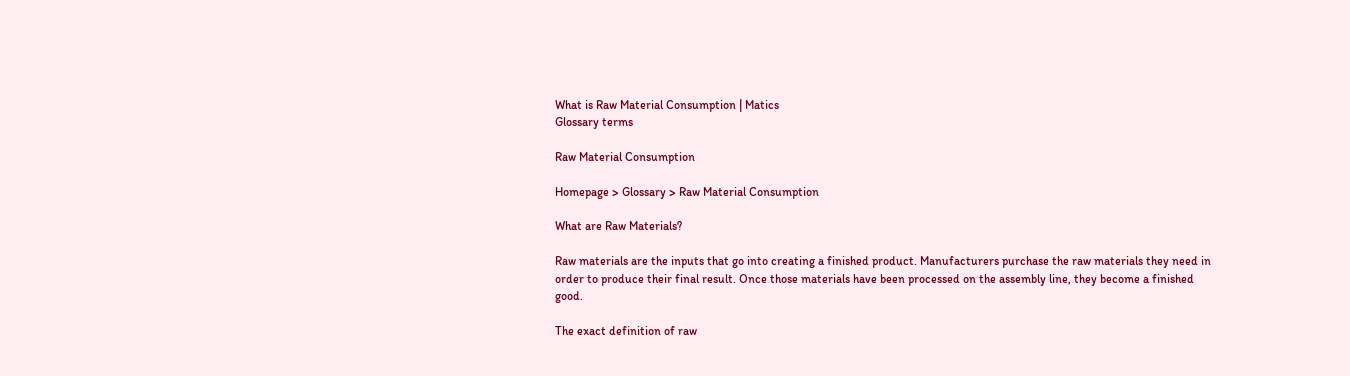What is Raw Material Consumption | Matics
Glossary terms

Raw Material Consumption

Homepage > Glossary > Raw Material Consumption

What are Raw Materials?

Raw materials are the inputs that go into creating a finished product. Manufacturers purchase the raw materials they need in order to produce their final result. Once those materials have been processed on the assembly line, they become a finished good.

The exact definition of raw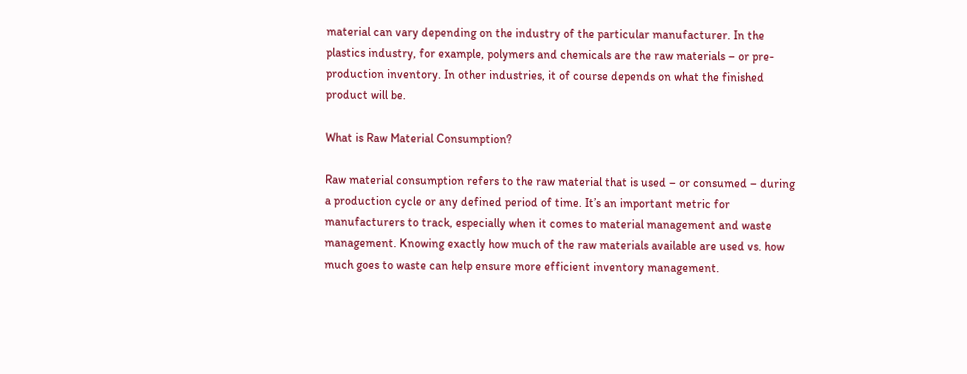material can vary depending on the industry of the particular manufacturer. In the plastics industry, for example, polymers and chemicals are the raw materials – or pre-production inventory. In other industries, it of course depends on what the finished product will be.

What is Raw Material Consumption?

Raw material consumption refers to the raw material that is used – or consumed – during a production cycle or any defined period of time. It’s an important metric for manufacturers to track, especially when it comes to material management and waste management. Knowing exactly how much of the raw materials available are used vs. how much goes to waste can help ensure more efficient inventory management.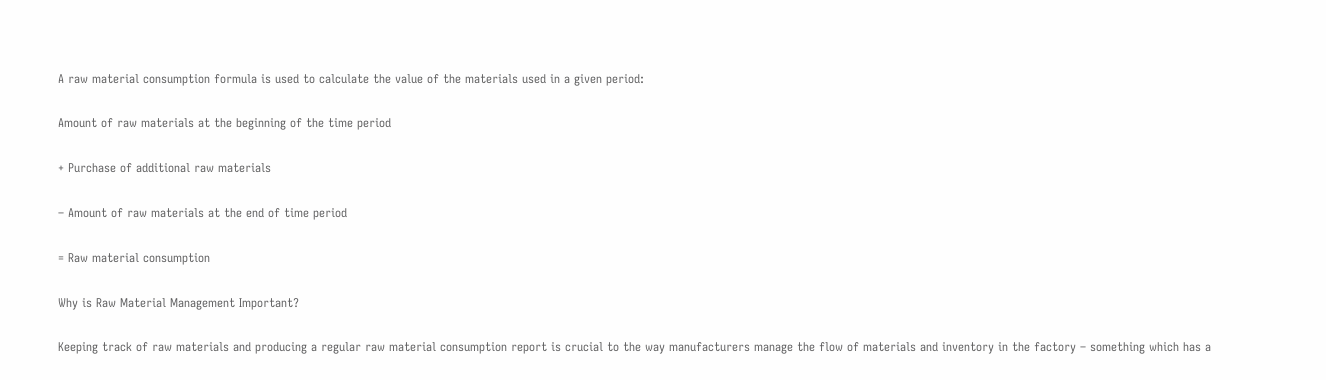A raw material consumption formula is used to calculate the value of the materials used in a given period:

Amount of raw materials at the beginning of the time period

+ Purchase of additional raw materials

– Amount of raw materials at the end of time period

= Raw material consumption

Why is Raw Material Management Important?

Keeping track of raw materials and producing a regular raw material consumption report is crucial to the way manufacturers manage the flow of materials and inventory in the factory – something which has a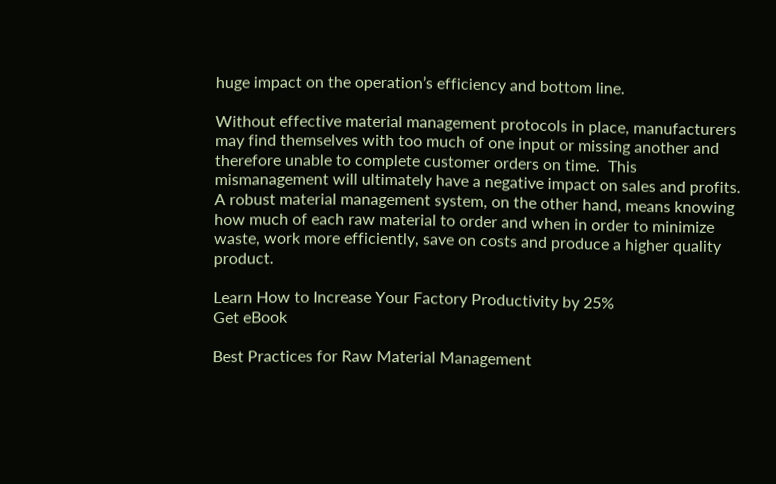huge impact on the operation’s efficiency and bottom line.

Without effective material management protocols in place, manufacturers may find themselves with too much of one input or missing another and therefore unable to complete customer orders on time.  This mismanagement will ultimately have a negative impact on sales and profits. A robust material management system, on the other hand, means knowing how much of each raw material to order and when in order to minimize waste, work more efficiently, save on costs and produce a higher quality product.

Learn How to Increase Your Factory Productivity by 25%
Get eBook

Best Practices for Raw Material Management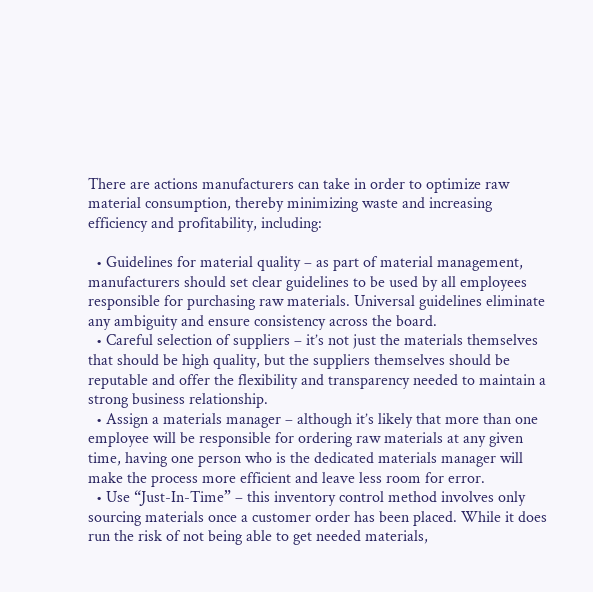There are actions manufacturers can take in order to optimize raw material consumption, thereby minimizing waste and increasing efficiency and profitability, including:

  • Guidelines for material quality – as part of material management, manufacturers should set clear guidelines to be used by all employees responsible for purchasing raw materials. Universal guidelines eliminate any ambiguity and ensure consistency across the board.
  • Careful selection of suppliers – it’s not just the materials themselves that should be high quality, but the suppliers themselves should be reputable and offer the flexibility and transparency needed to maintain a strong business relationship.
  • Assign a materials manager – although it’s likely that more than one employee will be responsible for ordering raw materials at any given time, having one person who is the dedicated materials manager will make the process more efficient and leave less room for error.
  • Use “Just-In-Time” – this inventory control method involves only sourcing materials once a customer order has been placed. While it does run the risk of not being able to get needed materials,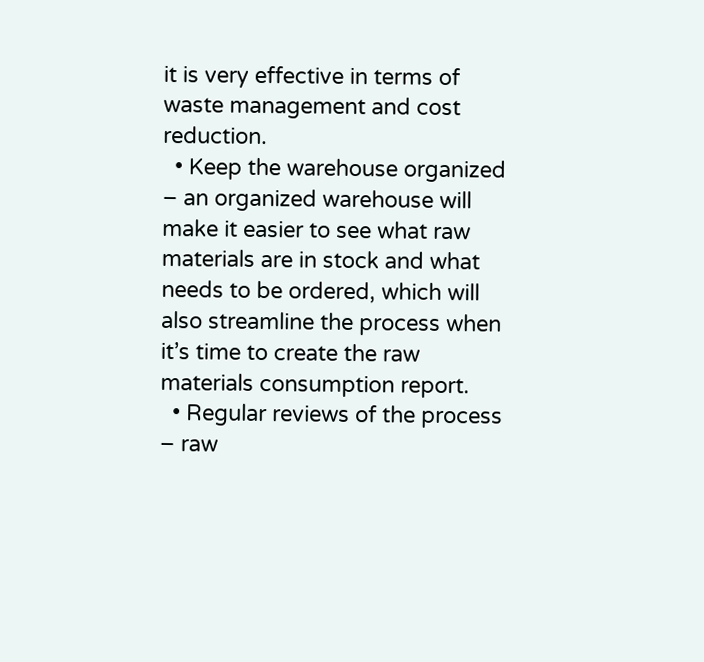it is very effective in terms of waste management and cost reduction.
  • Keep the warehouse organized – an organized warehouse will make it easier to see what raw materials are in stock and what needs to be ordered, which will also streamline the process when it’s time to create the raw materials consumption report.
  • Regular reviews of the process – raw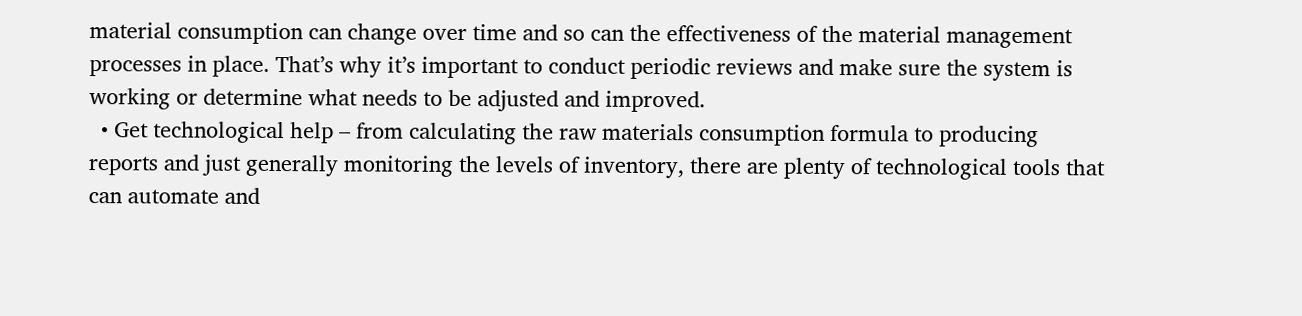material consumption can change over time and so can the effectiveness of the material management processes in place. That’s why it’s important to conduct periodic reviews and make sure the system is working or determine what needs to be adjusted and improved.
  • Get technological help – from calculating the raw materials consumption formula to producing reports and just generally monitoring the levels of inventory, there are plenty of technological tools that can automate and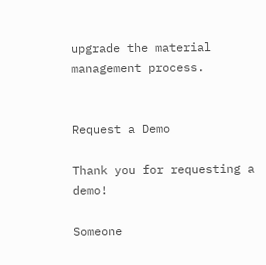upgrade the material management process.


Request a Demo

Thank you for requesting a demo!

Someone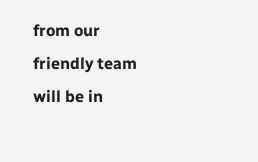from our friendly team will be in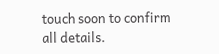touch soon to confirm all details.